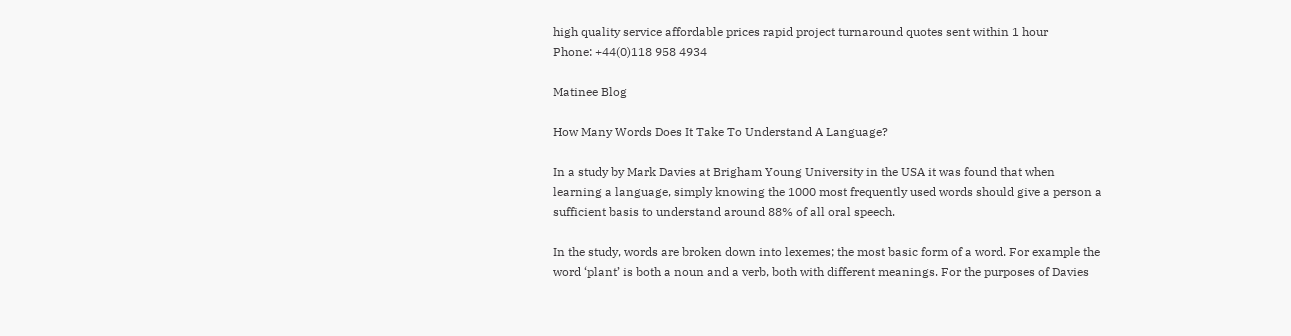high quality service affordable prices rapid project turnaround quotes sent within 1 hour
Phone: +44(0)118 958 4934

Matinee Blog

How Many Words Does It Take To Understand A Language?

In a study by Mark Davies at Brigham Young University in the USA it was found that when learning a language, simply knowing the 1000 most frequently used words should give a person a sufficient basis to understand around 88% of all oral speech.

In the study, words are broken down into lexemes; the most basic form of a word. For example the word ‘plant’ is both a noun and a verb, both with different meanings. For the purposes of Davies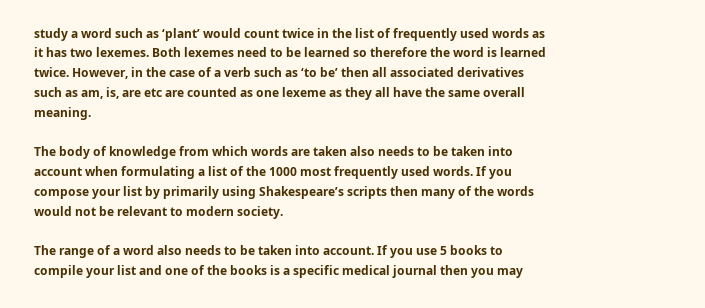study a word such as ‘plant’ would count twice in the list of frequently used words as it has two lexemes. Both lexemes need to be learned so therefore the word is learned twice. However, in the case of a verb such as ‘to be’ then all associated derivatives such as am, is, are etc are counted as one lexeme as they all have the same overall meaning.

The body of knowledge from which words are taken also needs to be taken into account when formulating a list of the 1000 most frequently used words. If you compose your list by primarily using Shakespeare’s scripts then many of the words would not be relevant to modern society.

The range of a word also needs to be taken into account. If you use 5 books to compile your list and one of the books is a specific medical journal then you may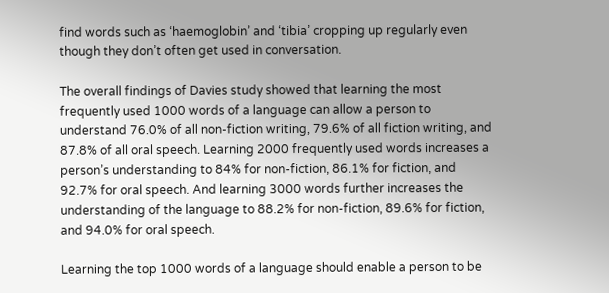find words such as ‘haemoglobin’ and ‘tibia’ cropping up regularly even though they don’t often get used in conversation.

The overall findings of Davies study showed that learning the most frequently used 1000 words of a language can allow a person to understand 76.0% of all non-fiction writing, 79.6% of all fiction writing, and 87.8% of all oral speech. Learning 2000 frequently used words increases a person’s understanding to 84% for non-fiction, 86.1% for fiction, and 92.7% for oral speech. And learning 3000 words further increases the understanding of the language to 88.2% for non-fiction, 89.6% for fiction, and 94.0% for oral speech.

Learning the top 1000 words of a language should enable a person to be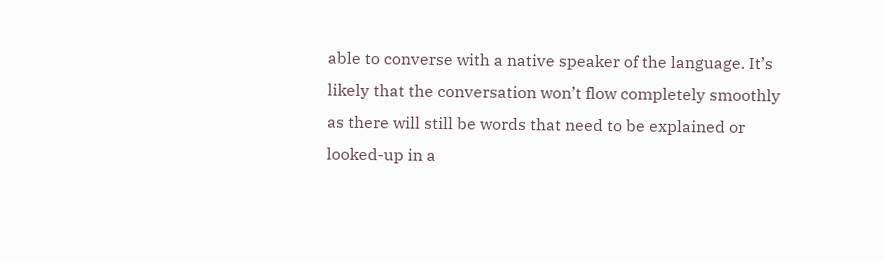able to converse with a native speaker of the language. It’s likely that the conversation won’t flow completely smoothly as there will still be words that need to be explained or looked-up in a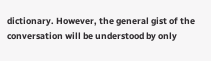dictionary. However, the general gist of the conversation will be understood by only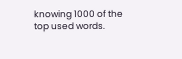knowing 1000 of the top used words.